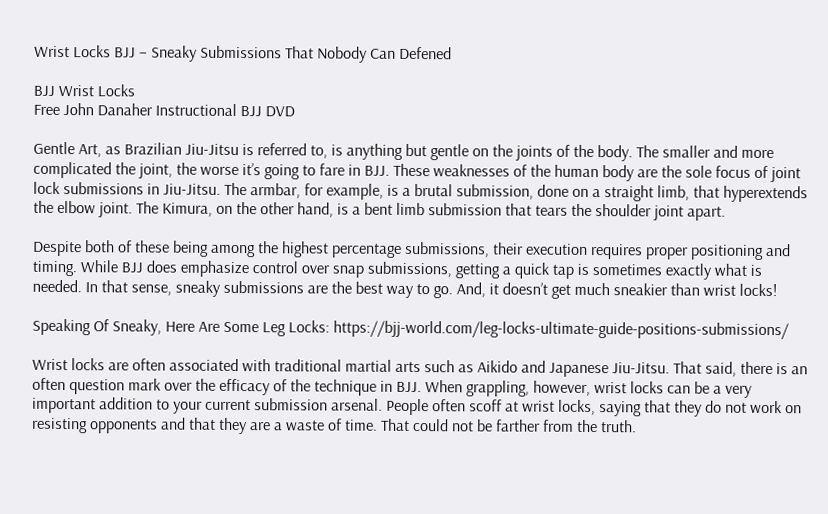Wrist Locks BJJ – Sneaky Submissions That Nobody Can Defened

BJJ Wrist Locks
Free John Danaher Instructional BJJ DVD

Gentle Art, as Brazilian Jiu-Jitsu is referred to, is anything but gentle on the joints of the body. The smaller and more complicated the joint, the worse it’s going to fare in BJJ. These weaknesses of the human body are the sole focus of joint lock submissions in Jiu-Jitsu. The armbar, for example, is a brutal submission, done on a straight limb, that hyperextends the elbow joint. The Kimura, on the other hand, is a bent limb submission that tears the shoulder joint apart.

Despite both of these being among the highest percentage submissions, their execution requires proper positioning and timing. While BJJ does emphasize control over snap submissions, getting a quick tap is sometimes exactly what is needed. In that sense, sneaky submissions are the best way to go. And, it doesn’t get much sneakier than wrist locks!

Speaking Of Sneaky, Here Are Some Leg Locks: https://bjj-world.com/leg-locks-ultimate-guide-positions-submissions/

Wrist locks are often associated with traditional martial arts such as Aikido and Japanese Jiu-Jitsu. That said, there is an often question mark over the efficacy of the technique in BJJ. When grappling, however, wrist locks can be a very important addition to your current submission arsenal. People often scoff at wrist locks, saying that they do not work on resisting opponents and that they are a waste of time. That could not be farther from the truth.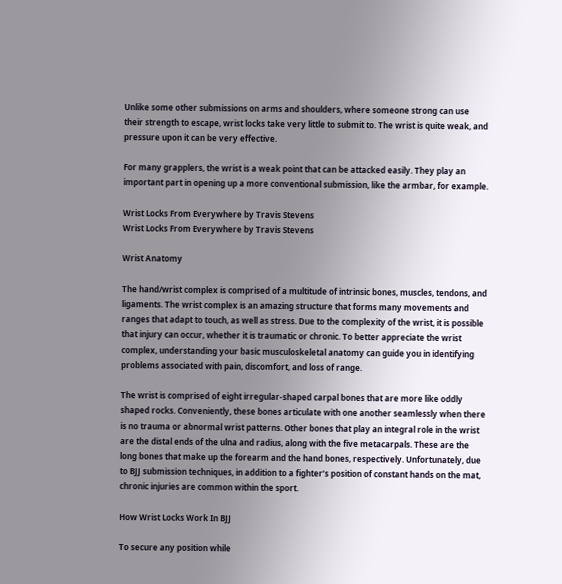Unlike some other submissions on arms and shoulders, where someone strong can use their strength to escape, wrist locks take very little to submit to. The wrist is quite weak, and pressure upon it can be very effective.

For many grapplers, the wrist is a weak point that can be attacked easily. They play an important part in opening up a more conventional submission, like the armbar, for example.

Wrist Locks From Everywhere by Travis Stevens
Wrist Locks From Everywhere by Travis Stevens

Wrist Anatomy

The hand/wrist complex is comprised of a multitude of intrinsic bones, muscles, tendons, and ligaments. The wrist complex is an amazing structure that forms many movements and ranges that adapt to touch, as well as stress. Due to the complexity of the wrist, it is possible that injury can occur, whether it is traumatic or chronic. To better appreciate the wrist complex, understanding your basic musculoskeletal anatomy can guide you in identifying problems associated with pain, discomfort, and loss of range.

The wrist is comprised of eight irregular-shaped carpal bones that are more like oddly shaped rocks. Conveniently, these bones articulate with one another seamlessly when there is no trauma or abnormal wrist patterns. Other bones that play an integral role in the wrist are the distal ends of the ulna and radius, along with the five metacarpals. These are the long bones that make up the forearm and the hand bones, respectively. Unfortunately, due to BJJ submission techniques, in addition to a fighter’s position of constant hands on the mat, chronic injuries are common within the sport.

How Wrist Locks Work In BJJ

To secure any position while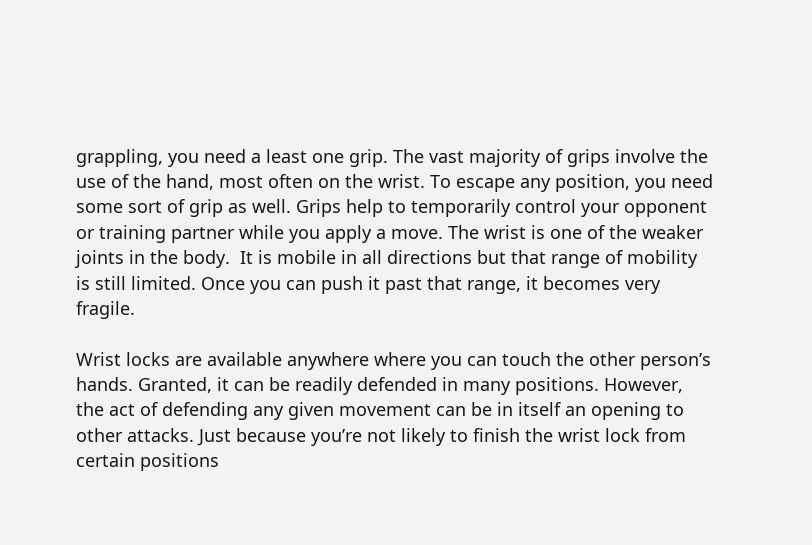grappling, you need a least one grip. The vast majority of grips involve the use of the hand, most often on the wrist. To escape any position, you need some sort of grip as well. Grips help to temporarily control your opponent or training partner while you apply a move. The wrist is one of the weaker joints in the body.  It is mobile in all directions but that range of mobility is still limited. Once you can push it past that range, it becomes very fragile.

Wrist locks are available anywhere where you can touch the other person’s hands. Granted, it can be readily defended in many positions. However, the act of defending any given movement can be in itself an opening to other attacks. Just because you’re not likely to finish the wrist lock from certain positions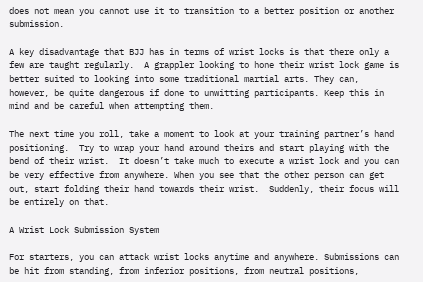does not mean you cannot use it to transition to a better position or another submission.

A key disadvantage that BJJ has in terms of wrist locks is that there only a few are taught regularly.  A grappler looking to hone their wrist lock game is better suited to looking into some traditional martial arts. They can, however, be quite dangerous if done to unwitting participants. Keep this in mind and be careful when attempting them.

The next time you roll, take a moment to look at your training partner’s hand positioning.  Try to wrap your hand around theirs and start playing with the bend of their wrist.  It doesn’t take much to execute a wrist lock and you can be very effective from anywhere. When you see that the other person can get out, start folding their hand towards their wrist.  Suddenly, their focus will be entirely on that.

A Wrist Lock Submission System

For starters, you can attack wrist locks anytime and anywhere. Submissions can be hit from standing, from inferior positions, from neutral positions,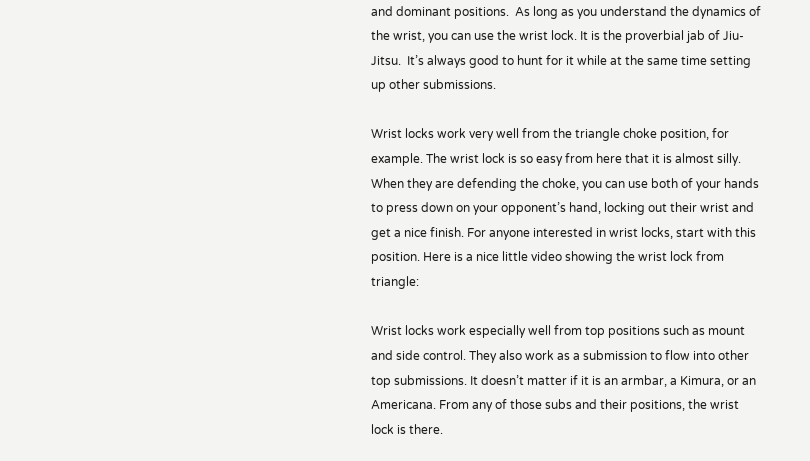and dominant positions.  As long as you understand the dynamics of the wrist, you can use the wrist lock. It is the proverbial jab of Jiu-Jitsu.  It’s always good to hunt for it while at the same time setting up other submissions.

Wrist locks work very well from the triangle choke position, for example. The wrist lock is so easy from here that it is almost silly. When they are defending the choke, you can use both of your hands to press down on your opponent’s hand, locking out their wrist and get a nice finish. For anyone interested in wrist locks, start with this position. Here is a nice little video showing the wrist lock from triangle:

Wrist locks work especially well from top positions such as mount and side control. They also work as a submission to flow into other top submissions. It doesn’t matter if it is an armbar, a Kimura, or an Americana. From any of those subs and their positions, the wrist lock is there.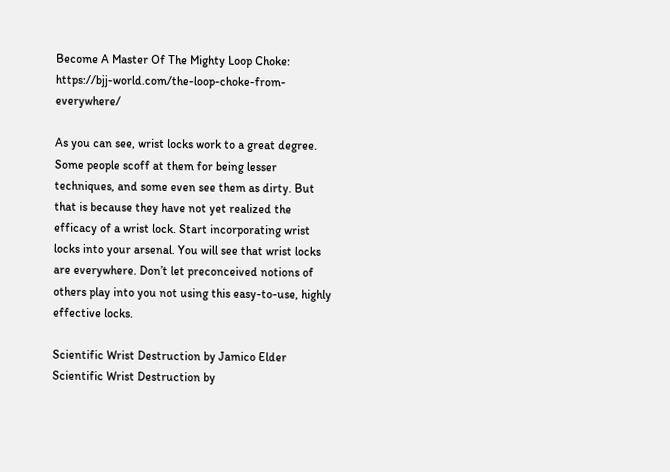Become A Master Of The Mighty Loop Choke: https://bjj-world.com/the-loop-choke-from-everywhere/

As you can see, wrist locks work to a great degree. Some people scoff at them for being lesser techniques, and some even see them as dirty. But that is because they have not yet realized the efficacy of a wrist lock. Start incorporating wrist locks into your arsenal. You will see that wrist locks are everywhere. Don’t let preconceived notions of others play into you not using this easy-to-use, highly effective locks.

Scientific Wrist Destruction by Jamico Elder
Scientific Wrist Destruction by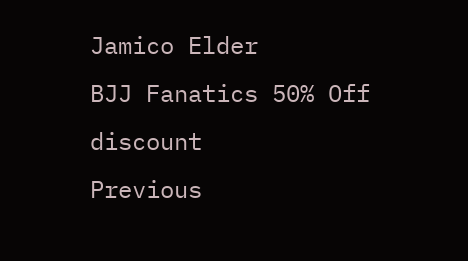Jamico Elder
BJJ Fanatics 50% Off discount
Previous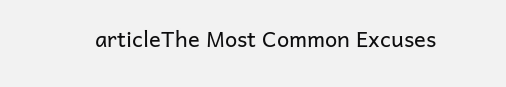articleThe Most Common Excuses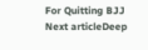For Quitting BJJ
Next articleDeep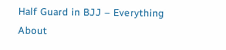Half Guard in BJJ – Everything About